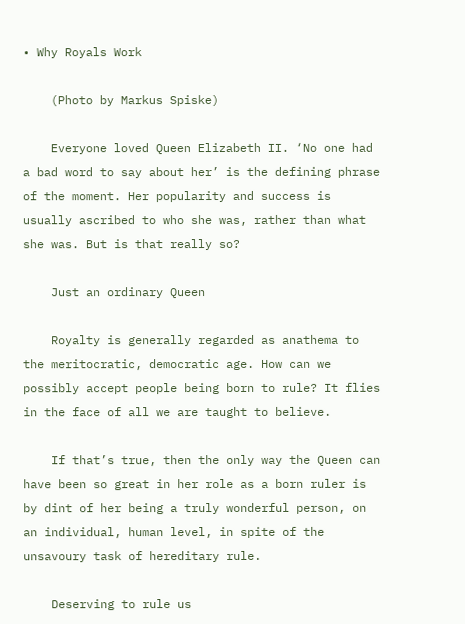• Why Royals Work

    (Photo by Markus Spiske)

    Everyone loved Queen Elizabeth II. ‘No one had a bad word to say about her’ is the defining phrase of the moment. Her popularity and success is usually ascribed to who she was, rather than what she was. But is that really so?

    Just an ordinary Queen

    Royalty is generally regarded as anathema to the meritocratic, democratic age. How can we possibly accept people being born to rule? It flies in the face of all we are taught to believe.

    If that’s true, then the only way the Queen can have been so great in her role as a born ruler is by dint of her being a truly wonderful person, on an individual, human level, in spite of the unsavoury task of hereditary rule.

    Deserving to rule us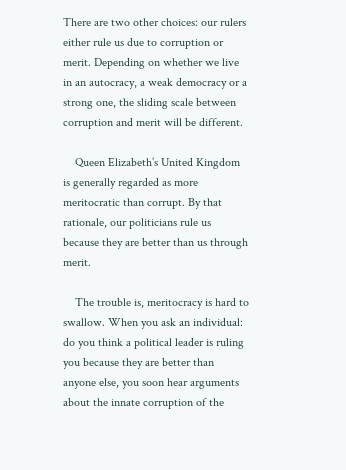There are two other choices: our rulers either rule us due to corruption or merit. Depending on whether we live in an autocracy, a weak democracy or a strong one, the sliding scale between corruption and merit will be different.

    Queen Elizabeth’s United Kingdom is generally regarded as more meritocratic than corrupt. By that rationale, our politicians rule us because they are better than us through merit.

    The trouble is, meritocracy is hard to swallow. When you ask an individual: do you think a political leader is ruling you because they are better than anyone else, you soon hear arguments about the innate corruption of the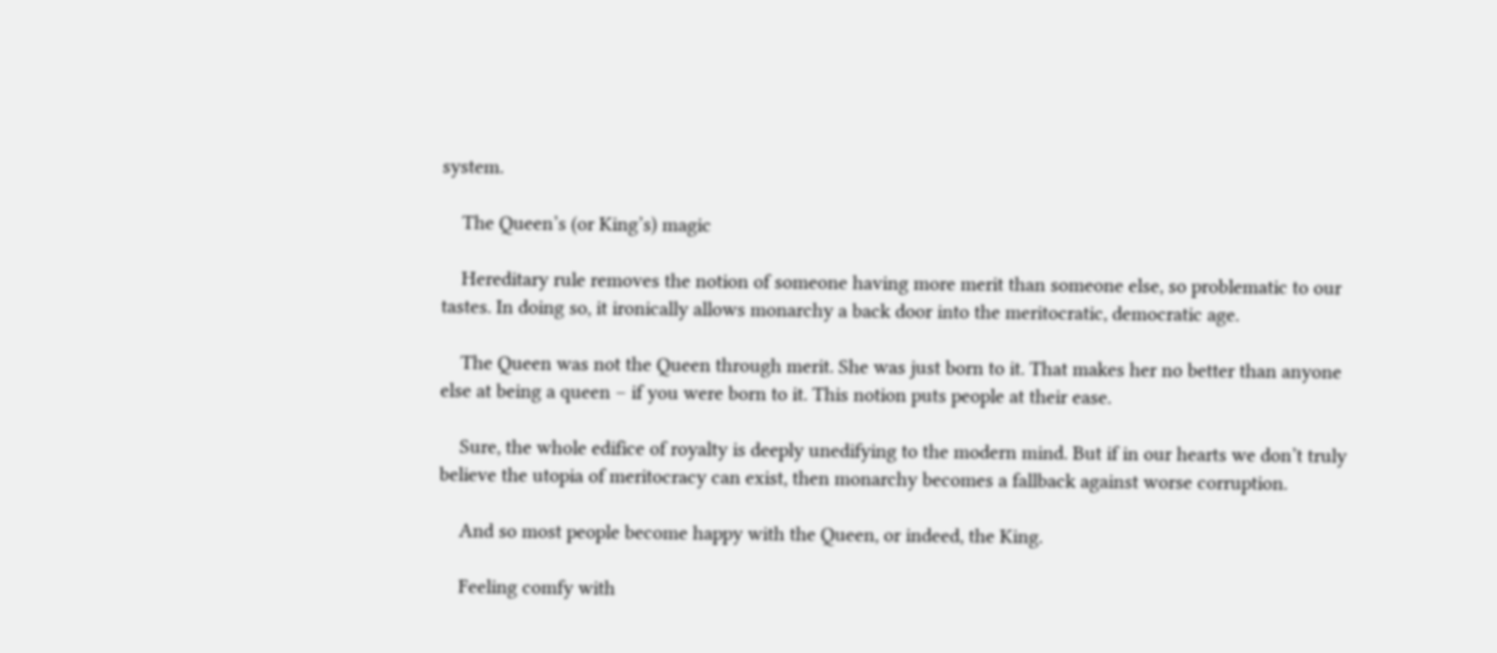system.

    The Queen’s (or King’s) magic

    Hereditary rule removes the notion of someone having more merit than someone else, so problematic to our tastes. In doing so, it ironically allows monarchy a back door into the meritocratic, democratic age.

    The Queen was not the Queen through merit. She was just born to it. That makes her no better than anyone else at being a queen – if you were born to it. This notion puts people at their ease.

    Sure, the whole edifice of royalty is deeply unedifying to the modern mind. But if in our hearts we don’t truly believe the utopia of meritocracy can exist, then monarchy becomes a fallback against worse corruption.

    And so most people become happy with the Queen, or indeed, the King.

    Feeling comfy with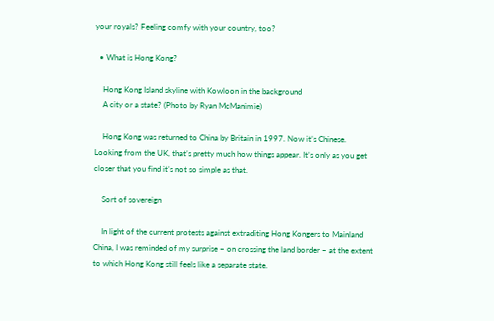your royals? Feeling comfy with your country, too?

  • What is Hong Kong?

    Hong Kong Island skyline with Kowloon in the background
    A city or a state? (Photo by Ryan McManimie)

    Hong Kong was returned to China by Britain in 1997. Now it’s Chinese. Looking from the UK, that’s pretty much how things appear. It’s only as you get closer that you find it’s not so simple as that.

    Sort of sovereign

    In light of the current protests against extraditing Hong Kongers to Mainland China, I was reminded of my surprise – on crossing the land border – at the extent to which Hong Kong still feels like a separate state.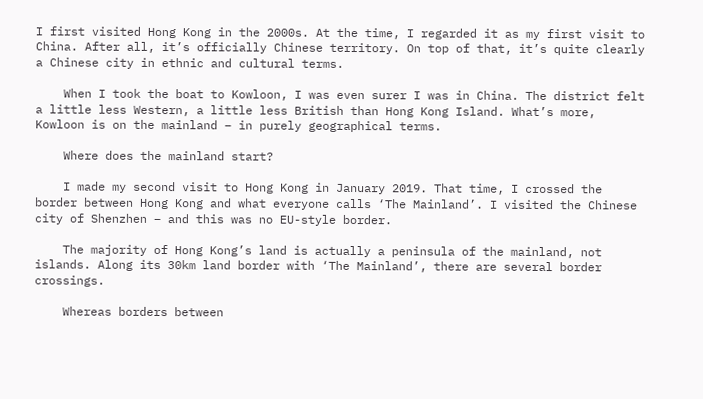I first visited Hong Kong in the 2000s. At the time, I regarded it as my first visit to China. After all, it’s officially Chinese territory. On top of that, it’s quite clearly a Chinese city in ethnic and cultural terms.

    When I took the boat to Kowloon, I was even surer I was in China. The district felt a little less Western, a little less British than Hong Kong Island. What’s more, Kowloon is on the mainland – in purely geographical terms.

    Where does the mainland start?

    I made my second visit to Hong Kong in January 2019. That time, I crossed the border between Hong Kong and what everyone calls ‘The Mainland’. I visited the Chinese city of Shenzhen – and this was no EU-style border.

    The majority of Hong Kong’s land is actually a peninsula of the mainland, not islands. Along its 30km land border with ‘The Mainland’, there are several border crossings.

    Whereas borders between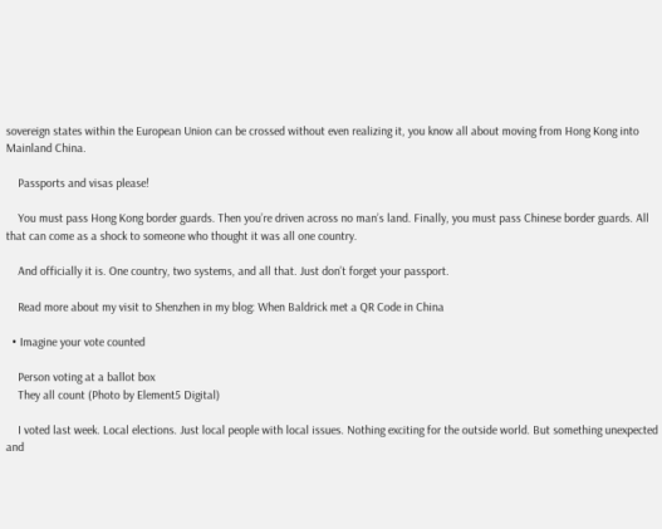sovereign states within the European Union can be crossed without even realizing it, you know all about moving from Hong Kong into Mainland China.

    Passports and visas please!

    You must pass Hong Kong border guards. Then you’re driven across no man’s land. Finally, you must pass Chinese border guards. All that can come as a shock to someone who thought it was all one country.

    And officially it is. One country, two systems, and all that. Just don’t forget your passport.

    Read more about my visit to Shenzhen in my blog: When Baldrick met a QR Code in China

  • Imagine your vote counted

    Person voting at a ballot box
    They all count (Photo by Element5 Digital)

    I voted last week. Local elections. Just local people with local issues. Nothing exciting for the outside world. But something unexpected and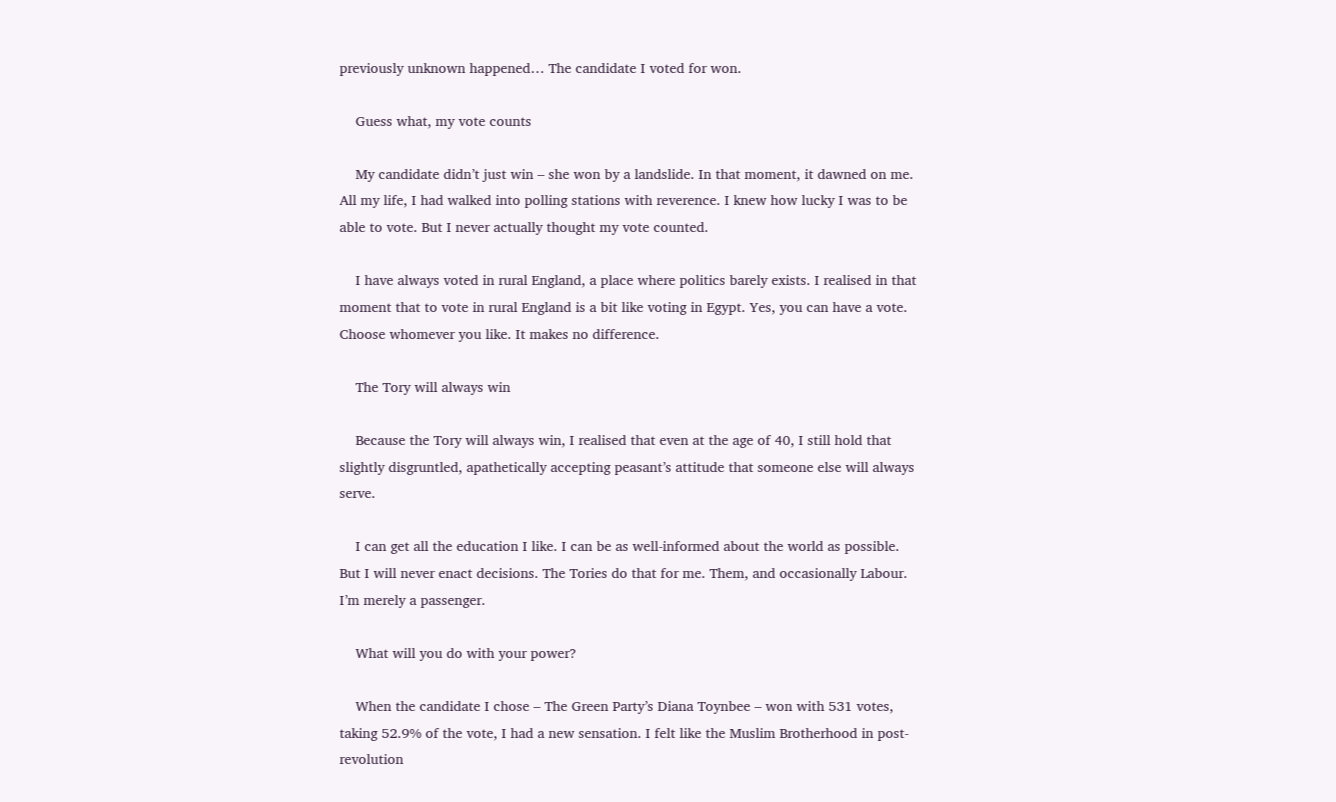previously unknown happened… The candidate I voted for won.

    Guess what, my vote counts

    My candidate didn’t just win – she won by a landslide. In that moment, it dawned on me. All my life, I had walked into polling stations with reverence. I knew how lucky I was to be able to vote. But I never actually thought my vote counted.

    I have always voted in rural England, a place where politics barely exists. I realised in that moment that to vote in rural England is a bit like voting in Egypt. Yes, you can have a vote. Choose whomever you like. It makes no difference.

    The Tory will always win

    Because the Tory will always win, I realised that even at the age of 40, I still hold that slightly disgruntled, apathetically accepting peasant’s attitude that someone else will always serve.

    I can get all the education I like. I can be as well-informed about the world as possible. But I will never enact decisions. The Tories do that for me. Them, and occasionally Labour. I’m merely a passenger.

    What will you do with your power?

    When the candidate I chose – The Green Party’s Diana Toynbee – won with 531 votes, taking 52.9% of the vote, I had a new sensation. I felt like the Muslim Brotherhood in post-revolution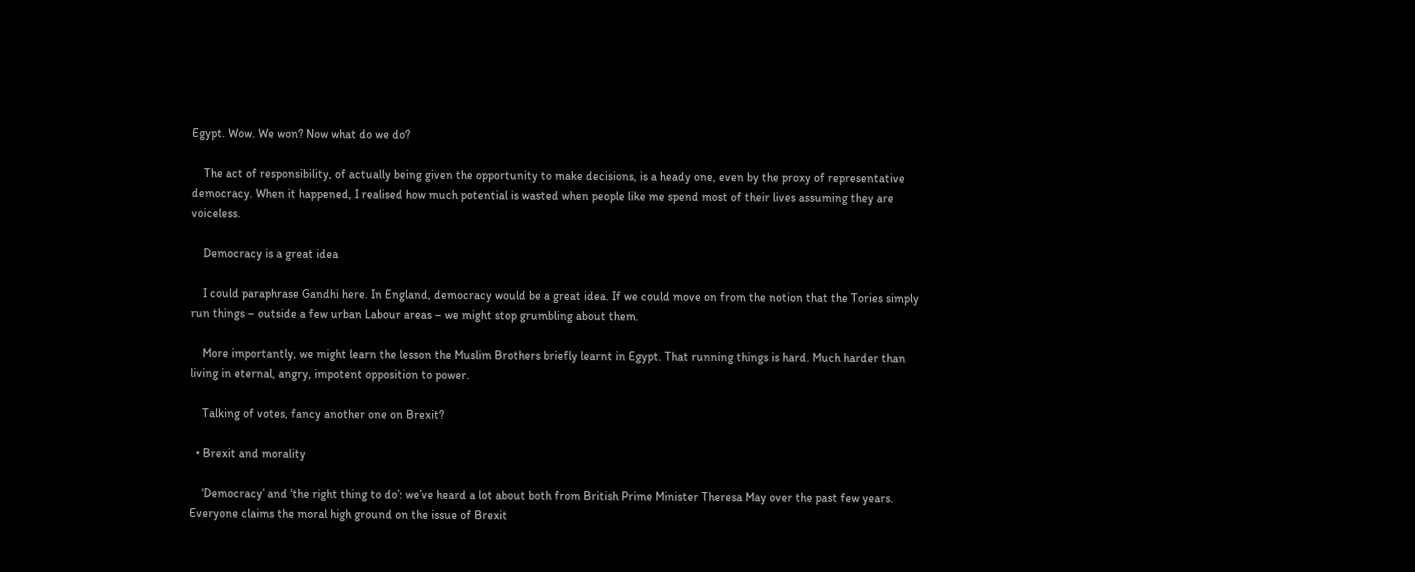Egypt. Wow. We won? Now what do we do?

    The act of responsibility, of actually being given the opportunity to make decisions, is a heady one, even by the proxy of representative democracy. When it happened, I realised how much potential is wasted when people like me spend most of their lives assuming they are voiceless.

    Democracy is a great idea

    I could paraphrase Gandhi here. In England, democracy would be a great idea. If we could move on from the notion that the Tories simply run things – outside a few urban Labour areas – we might stop grumbling about them.

    More importantly, we might learn the lesson the Muslim Brothers briefly learnt in Egypt. That running things is hard. Much harder than living in eternal, angry, impotent opposition to power.

    Talking of votes, fancy another one on Brexit?

  • Brexit and morality

    ‘Democracy’ and ‘the right thing to do’: we’ve heard a lot about both from British Prime Minister Theresa May over the past few years. Everyone claims the moral high ground on the issue of Brexit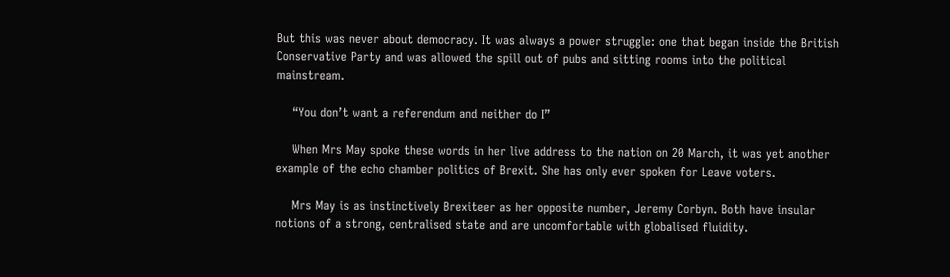But this was never about democracy. It was always a power struggle: one that began inside the British Conservative Party and was allowed the spill out of pubs and sitting rooms into the political mainstream.

    “You don’t want a referendum and neither do I”

    When Mrs May spoke these words in her live address to the nation on 20 March, it was yet another example of the echo chamber politics of Brexit. She has only ever spoken for Leave voters.

    Mrs May is as instinctively Brexiteer as her opposite number, Jeremy Corbyn. Both have insular notions of a strong, centralised state and are uncomfortable with globalised fluidity.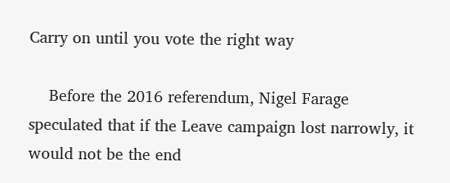Carry on until you vote the right way

    Before the 2016 referendum, Nigel Farage speculated that if the Leave campaign lost narrowly, it would not be the end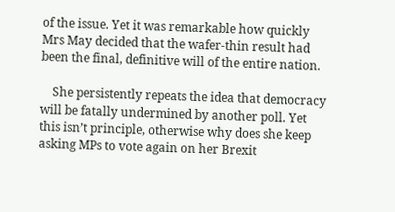of the issue. Yet it was remarkable how quickly Mrs May decided that the wafer-thin result had been the final, definitive will of the entire nation.

    She persistently repeats the idea that democracy will be fatally undermined by another poll. Yet this isn’t principle, otherwise why does she keep asking MPs to vote again on her Brexit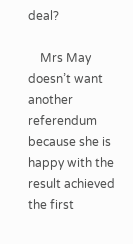deal?

    Mrs May doesn’t want another referendum because she is happy with the result achieved the first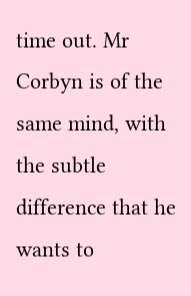time out. Mr Corbyn is of the same mind, with the subtle difference that he wants to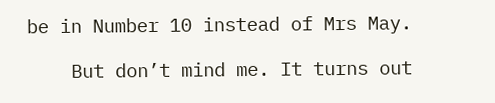be in Number 10 instead of Mrs May.

    But don’t mind me. It turns out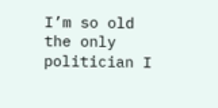I’m so old the only politician I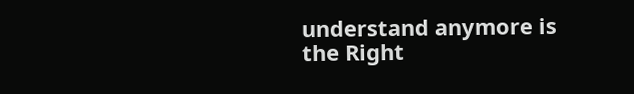understand anymore is the Right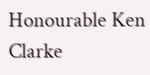Honourable Ken Clarke